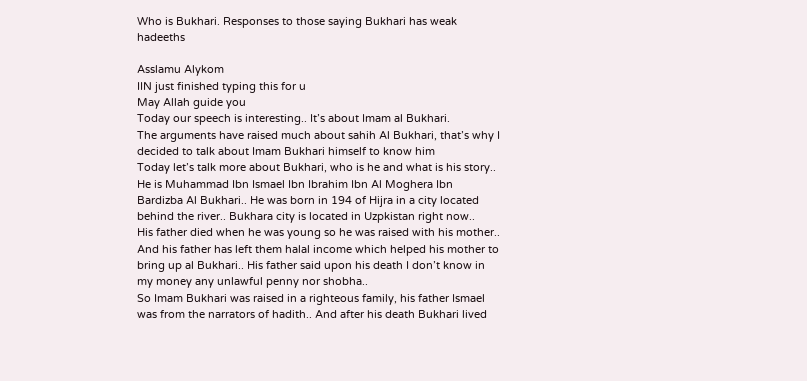Who is Bukhari. Responses to those saying Bukhari has weak hadeeths

Asslamu Alykom
IIN just finished typing this for u
May Allah guide you
Today our speech is interesting.. It’s about Imam al Bukhari.
The arguments have raised much about sahih Al Bukhari, that’s why I decided to talk about Imam Bukhari himself to know him
Today let’s talk more about Bukhari, who is he and what is his story.. He is Muhammad Ibn Ismael Ibn Ibrahim Ibn Al Moghera Ibn Bardizba Al Bukhari.. He was born in 194 of Hijra in a city located behind the river.. Bukhara city is located in Uzpkistan right now..
His father died when he was young so he was raised with his mother.. And his father has left them halal income which helped his mother to bring up al Bukhari.. His father said upon his death I don’t know in my money any unlawful penny nor shobha..
So Imam Bukhari was raised in a righteous family, his father Ismael was from the narrators of hadith.. And after his death Bukhari lived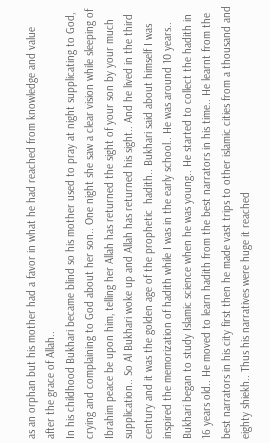as an orphan but his mother had a favor in what he had reached from knowledge and value after the grace of Allah..
In his childhood Bukhari became blind so his mother used to pray at night supplicating to God, crying and complaining to God about her son.. One night she saw a clear vision while sleeping of Ibrahim peace be upon him, telling her Allah has returned the sight of your son by your much supplication.. So Al Bukhari woke up and Allah has returned his sight.. And he lived in the third century and it was the golden age of the prophetic  hadith.. Bukhari said about himself I was inspired the memorization of hadith while I was in the early school.. He was around 10 years.. Bukhari began to study Islamic science when he was young.. He started to collect the hadith in 16 years old.. He moved to learn hadith from the best narrators in his time.. He learnt from the best narrators in his city first then he made vast trips to other islamic cities from a thousand and eighty shiekh.. Thus his narratives were huge it reached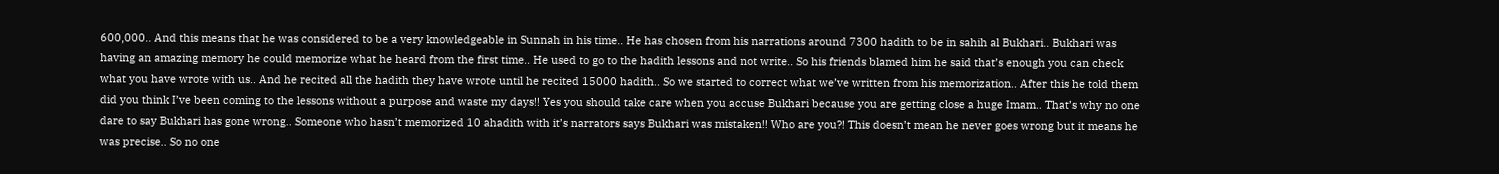600,000.. And this means that he was considered to be a very knowledgeable in Sunnah in his time.. He has chosen from his narrations around 7300 hadith to be in sahih al Bukhari.. Bukhari was having an amazing memory he could memorize what he heard from the first time.. He used to go to the hadith lessons and not write.. So his friends blamed him he said that’s enough you can check what you have wrote with us.. And he recited all the hadith they have wrote until he recited 15000 hadith.. So we started to correct what we’ve written from his memorization.. After this he told them did you think I’ve been coming to the lessons without a purpose and waste my days!! Yes you should take care when you accuse Bukhari because you are getting close a huge Imam.. That’s why no one dare to say Bukhari has gone wrong.. Someone who hasn’t memorized 10 ahadith with it’s narrators says Bukhari was mistaken!! Who are you?! This doesn’t mean he never goes wrong but it means he was precise.. So no one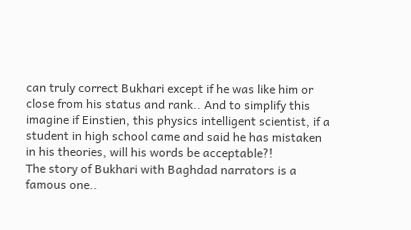can truly correct Bukhari except if he was like him or close from his status and rank.. And to simplify this imagine if Einstien, this physics intelligent scientist, if a student in high school came and said he has mistaken in his theories, will his words be acceptable?!
The story of Bukhari with Baghdad narrators is a famous one..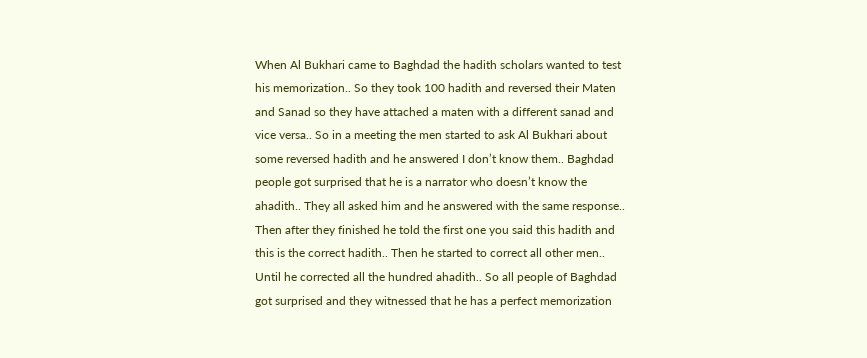When Al Bukhari came to Baghdad the hadith scholars wanted to test his memorization.. So they took 100 hadith and reversed their Maten and Sanad so they have attached a maten with a different sanad and vice versa.. So in a meeting the men started to ask Al Bukhari about some reversed hadith and he answered I don’t know them.. Baghdad people got surprised that he is a narrator who doesn’t know the ahadith.. They all asked him and he answered with the same response.. Then after they finished he told the first one you said this hadith and this is the correct hadith.. Then he started to correct all other men.. Until he corrected all the hundred ahadith.. So all people of Baghdad got surprised and they witnessed that he has a perfect memorization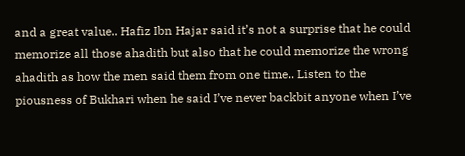and a great value.. Hafiz Ibn Hajar said it’s not a surprise that he could memorize all those ahadith but also that he could memorize the wrong ahadith as how the men said them from one time.. Listen to the piousness of Bukhari when he said I’ve never backbit anyone when I’ve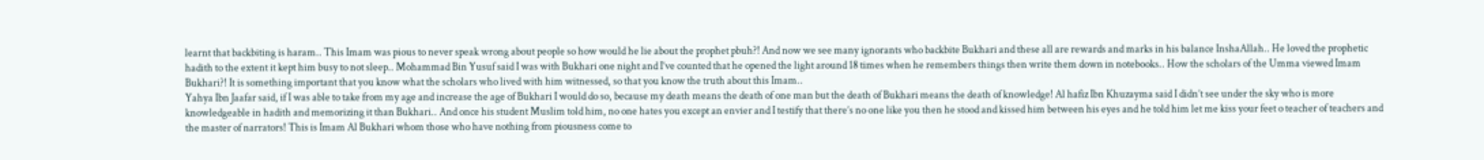learnt that backbiting is haram.. This Imam was pious to never speak wrong about people so how would he lie about the prophet pbuh?! And now we see many ignorants who backbite Bukhari and these all are rewards and marks in his balance InshaAllah.. He loved the prophetic hadith to the extent it kept him busy to not sleep.. Mohammad Bin Yusuf said I was with Bukhari one night and I’ve counted that he opened the light around 18 times when he remembers things then write them down in notebooks.. How the scholars of the Umma viewed Imam Bukhari?! It is something important that you know what the scholars who lived with him witnessed, so that you know the truth about this Imam..
Yahya Ibn Jaafar said, if I was able to take from my age and increase the age of Bukhari I would do so, because my death means the death of one man but the death of Bukhari means the death of knowledge! Al hafiz Ibn Khuzayma said I didn’t see under the sky who is more knowledgeable in hadith and memorizing it than Bukhari.. And once his student Muslim told him, no one hates you except an envier and I testify that there’s no one like you then he stood and kissed him between his eyes and he told him let me kiss your feet o teacher of teachers and the master of narrators! This is Imam Al Bukhari whom those who have nothing from piousness come to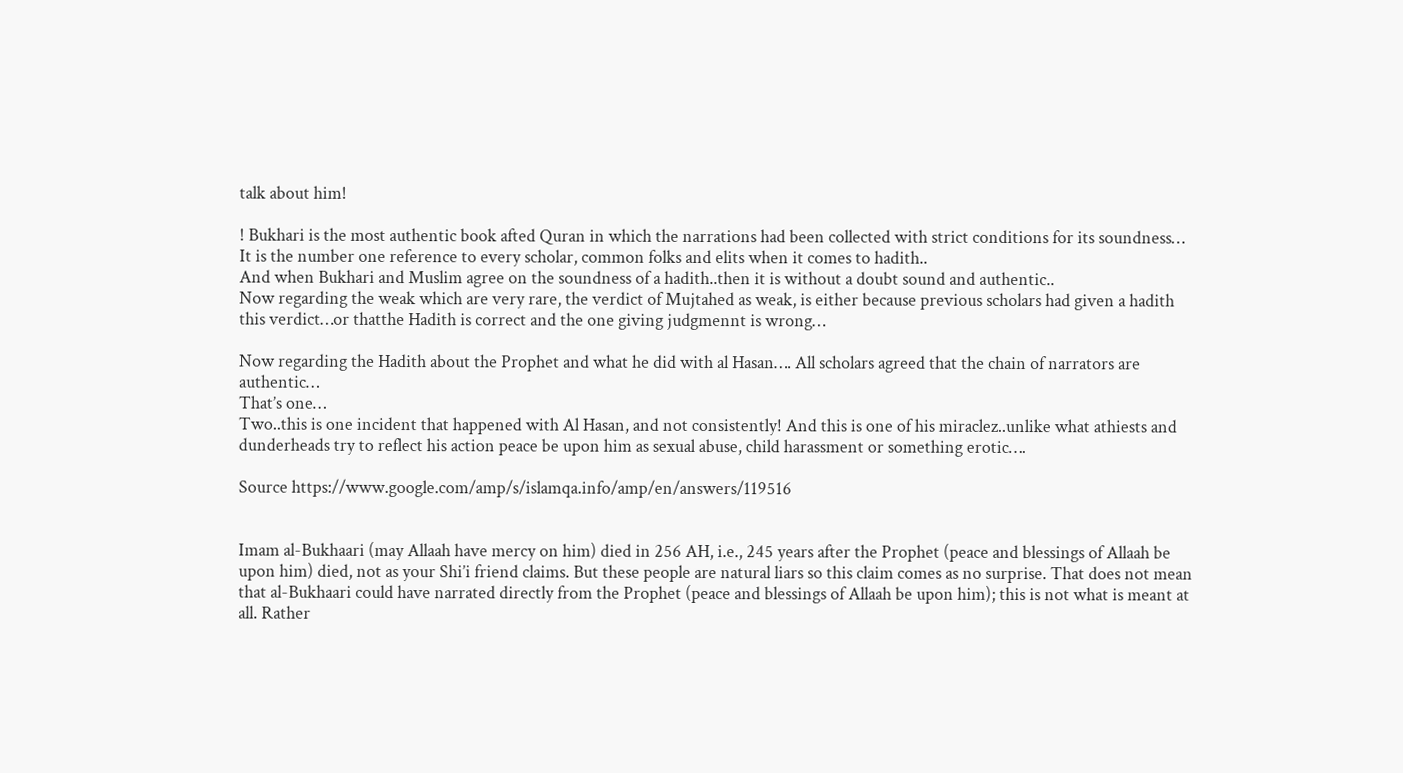talk about him!

! Bukhari is the most authentic book afted Quran in which the narrations had been collected with strict conditions for its soundness…
It is the number one reference to every scholar, common folks and elits when it comes to hadith..
And when Bukhari and Muslim agree on the soundness of a hadith..then it is without a doubt sound and authentic..
Now regarding the weak which are very rare, the verdict of Mujtahed as weak, is either because previous scholars had given a hadith this verdict…or thatthe Hadith is correct and the one giving judgmennt is wrong…

Now regarding the Hadith about the Prophet and what he did with al Hasan…. All scholars agreed that the chain of narrators are authentic…
That’s one…
Two..this is one incident that happened with Al Hasan, and not consistently! And this is one of his miraclez..unlike what athiests and dunderheads try to reflect his action peace be upon him as sexual abuse, child harassment or something erotic….

Source https://www.google.com/amp/s/islamqa.info/amp/en/answers/119516


Imam al-Bukhaari (may Allaah have mercy on him) died in 256 AH, i.e., 245 years after the Prophet (peace and blessings of Allaah be upon him) died, not as your Shi’i friend claims. But these people are natural liars so this claim comes as no surprise. That does not mean that al-Bukhaari could have narrated directly from the Prophet (peace and blessings of Allaah be upon him); this is not what is meant at all. Rather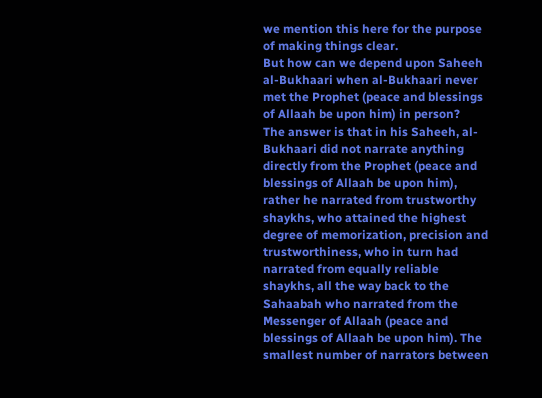we mention this here for the purpose of making things clear.
But how can we depend upon Saheeh al-Bukhaari when al-Bukhaari never met the Prophet (peace and blessings of Allaah be upon him) in person?
The answer is that in his Saheeh, al-Bukhaari did not narrate anything directly from the Prophet (peace and blessings of Allaah be upon him), rather he narrated from trustworthy shaykhs, who attained the highest degree of memorization, precision and trustworthiness, who in turn had narrated from equally reliable shaykhs, all the way back to the Sahaabah who narrated from the Messenger of Allaah (peace and blessings of Allaah be upon him). The smallest number of narrators between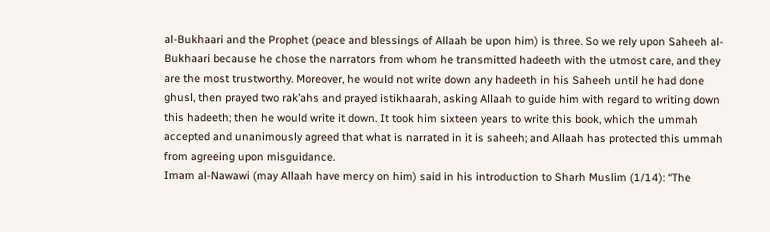al-Bukhaari and the Prophet (peace and blessings of Allaah be upon him) is three. So we rely upon Saheeh al-Bukhaari because he chose the narrators from whom he transmitted hadeeth with the utmost care, and they are the most trustworthy. Moreover, he would not write down any hadeeth in his Saheeh until he had done ghusl, then prayed two rak’ahs and prayed istikhaarah, asking Allaah to guide him with regard to writing down this hadeeth; then he would write it down. It took him sixteen years to write this book, which the ummah accepted and unanimously agreed that what is narrated in it is saheeh; and Allaah has protected this ummah from agreeing upon misguidance.
Imam al-Nawawi (may Allaah have mercy on him) said in his introduction to Sharh Muslim (1/14): “The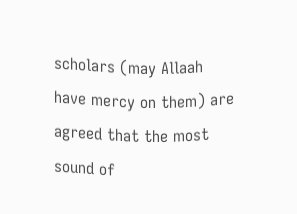scholars (may Allaah have mercy on them) are agreed that the most sound of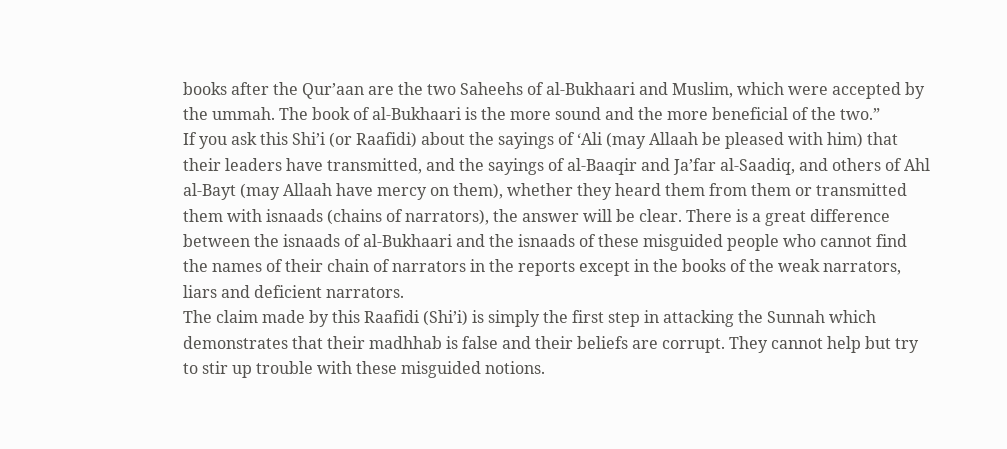books after the Qur’aan are the two Saheehs of al-Bukhaari and Muslim, which were accepted by the ummah. The book of al-Bukhaari is the more sound and the more beneficial of the two.”
If you ask this Shi’i (or Raafidi) about the sayings of ‘Ali (may Allaah be pleased with him) that their leaders have transmitted, and the sayings of al-Baaqir and Ja’far al-Saadiq, and others of Ahl al-Bayt (may Allaah have mercy on them), whether they heard them from them or transmitted them with isnaads (chains of narrators), the answer will be clear. There is a great difference between the isnaads of al-Bukhaari and the isnaads of these misguided people who cannot find the names of their chain of narrators in the reports except in the books of the weak narrators, liars and deficient narrators.
The claim made by this Raafidi (Shi’i) is simply the first step in attacking the Sunnah which demonstrates that their madhhab is false and their beliefs are corrupt. They cannot help but try to stir up trouble with these misguided notions.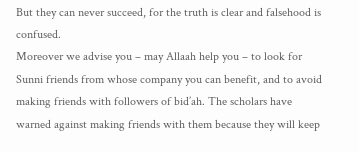But they can never succeed, for the truth is clear and falsehood is confused.
Moreover we advise you – may Allaah help you – to look for Sunni friends from whose company you can benefit, and to avoid making friends with followers of bid’ah. The scholars have warned against making friends with them because they will keep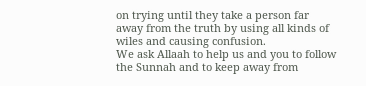on trying until they take a person far away from the truth by using all kinds of wiles and causing confusion.
We ask Allaah to help us and you to follow the Sunnah and to keep away from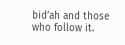bid’ah and those who follow it.